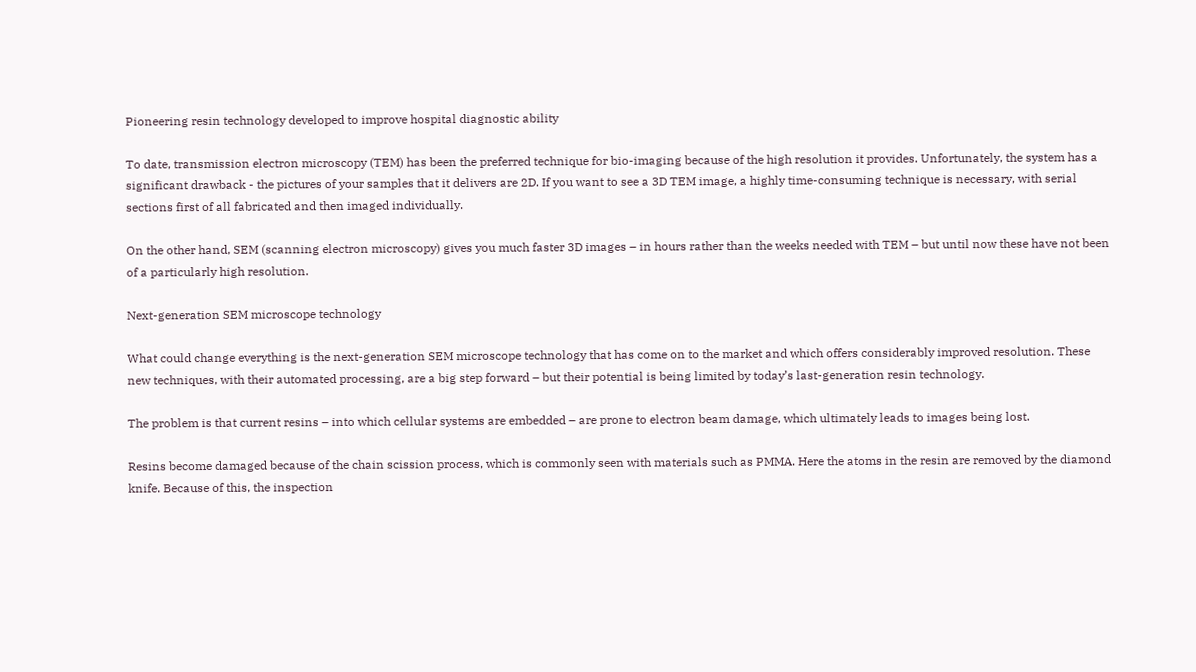Pioneering resin technology developed to improve hospital diagnostic ability

To date, transmission electron microscopy (TEM) has been the preferred technique for bio-imaging because of the high resolution it provides. Unfortunately, the system has a significant drawback - the pictures of your samples that it delivers are 2D. If you want to see a 3D TEM image, a highly time-consuming technique is necessary, with serial sections first of all fabricated and then imaged individually.

On the other hand, SEM (scanning electron microscopy) gives you much faster 3D images – in hours rather than the weeks needed with TEM – but until now these have not been of a particularly high resolution.

Next-generation SEM microscope technology

What could change everything is the next-generation SEM microscope technology that has come on to the market and which offers considerably improved resolution. These new techniques, with their automated processing, are a big step forward – but their potential is being limited by today’s last-generation resin technology.

The problem is that current resins – into which cellular systems are embedded – are prone to electron beam damage, which ultimately leads to images being lost.

Resins become damaged because of the chain scission process, which is commonly seen with materials such as PMMA. Here the atoms in the resin are removed by the diamond knife. Because of this, the inspection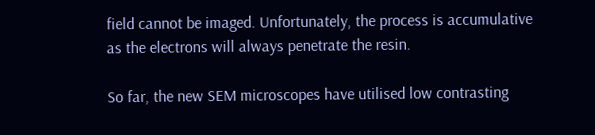field cannot be imaged. Unfortunately, the process is accumulative as the electrons will always penetrate the resin.

So far, the new SEM microscopes have utilised low contrasting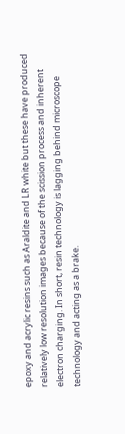epoxy and acrylic resins such as Araldite and LR white but these have produced relatively low resolution images because of the scission process and inherent electron charging. In short, resin technology is lagging behind microscope technology and acting as a brake.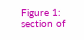Figure 1: section of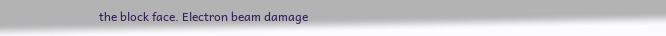the block face. Electron beam damage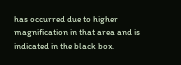has occurred due to higher magnification in that area and is indicated in the black box.